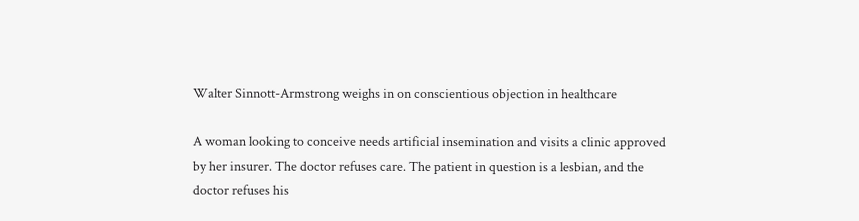Walter Sinnott-Armstrong weighs in on conscientious objection in healthcare

A woman looking to conceive needs artificial insemination and visits a clinic approved by her insurer. The doctor refuses care. The patient in question is a lesbian, and the doctor refuses his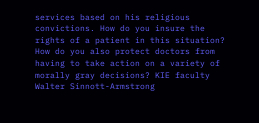services based on his religious convictions. How do you insure the rights of a patient in this situation? How do you also protect doctors from having to take action on a variety of morally gray decisions? KIE faculty Walter Sinnott-Armstrong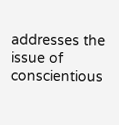addresses the issue of conscientious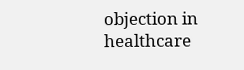objection in healthcare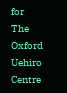for The Oxford Uehiro Centre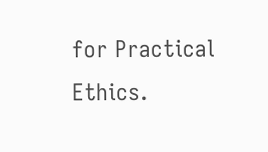for Practical Ethics.